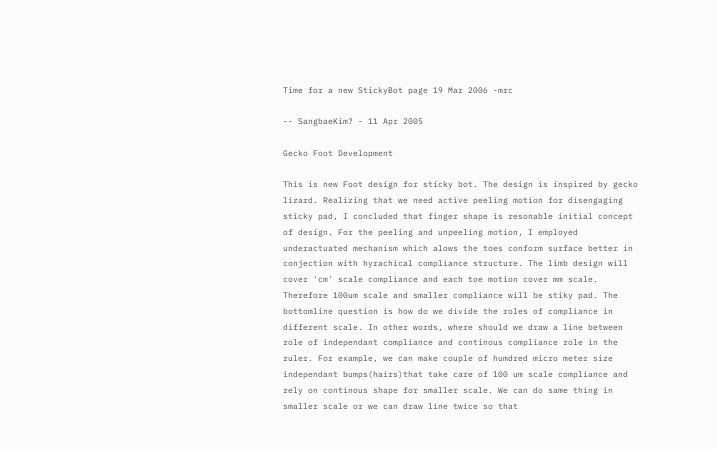Time for a new StickyBot page 19 Mar 2006 -mrc

-- SangbaeKim? - 11 Apr 2005

Gecko Foot Development

This is new Foot design for sticky bot. The design is inspired by gecko lizard. Realizing that we need active peeling motion for disengaging sticky pad, I concluded that finger shape is resonable initial concept of design. For the peeling and unpeeling motion, I employed underactuated mechanism which alows the toes conform surface better in conjection with hyrachical compliance structure. The limb design will cover 'cm' scale compliance and each toe motion cover mm scale. Therefore 100um scale and smaller compliance will be stiky pad. The bottomline question is how do we divide the roles of compliance in different scale. In other words, where should we draw a line between role of independant compliance and continous compliance role in the ruler. For example, we can make couple of humdred micro meter size independant bumps(hairs)that take care of 100 um scale compliance and rely on continous shape for smaller scale. We can do same thing in smaller scale or we can draw line twice so that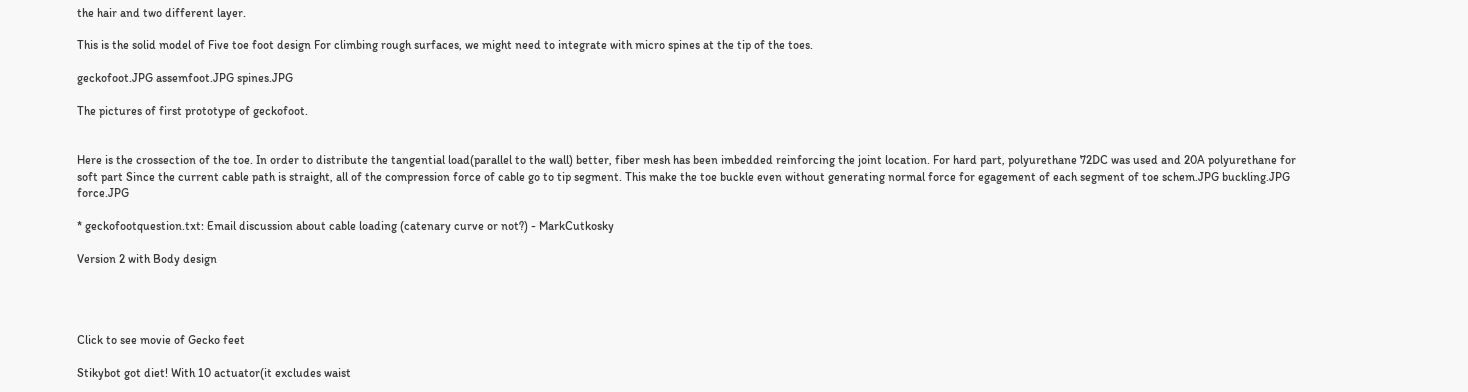the hair and two different layer.

This is the solid model of Five toe foot design For climbing rough surfaces, we might need to integrate with micro spines at the tip of the toes.

geckofoot.JPG assemfoot.JPG spines.JPG

The pictures of first prototype of geckofoot.


Here is the crossection of the toe. In order to distribute the tangential load(parallel to the wall) better, fiber mesh has been imbedded reinforcing the joint location. For hard part, polyurethane 72DC was used and 20A polyurethane for soft part Since the current cable path is straight, all of the compression force of cable go to tip segment. This make the toe buckle even without generating normal force for egagement of each segment of toe schem.JPG buckling.JPG force.JPG

* geckofootquestion.txt: Email discussion about cable loading (catenary curve or not?) - MarkCutkosky

Version 2 with Body design




Click to see movie of Gecko feet

Stikybot got diet! With 10 actuator(it excludes waist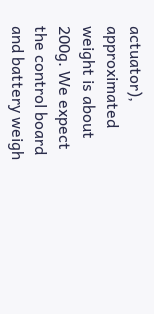actuator), approximated weight is about 200g. We expect the control board and battery weigh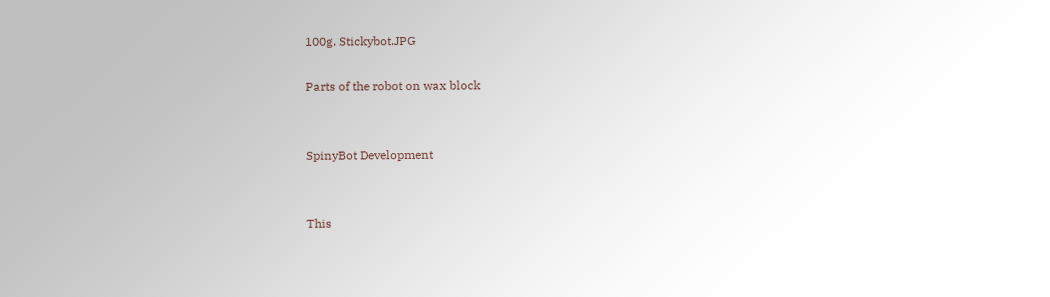100g. Stickybot.JPG

Parts of the robot on wax block


SpinyBot Development


This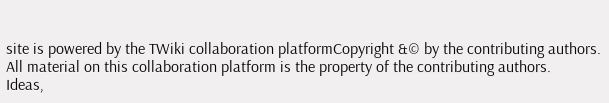site is powered by the TWiki collaboration platformCopyright &© by the contributing authors. All material on this collaboration platform is the property of the contributing authors.
Ideas,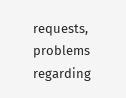requests, problems regarding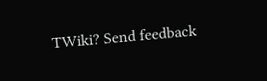TWiki? Send feedback